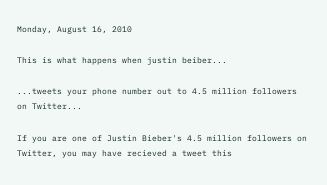Monday, August 16, 2010

This is what happens when justin beiber...

...tweets your phone number out to 4.5 million followers on Twitter...

If you are one of Justin Bieber's 4.5 million followers on Twitter, you may have recieved a tweet this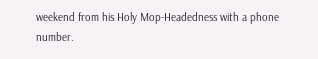weekend from his Holy Mop-Headedness with a phone number.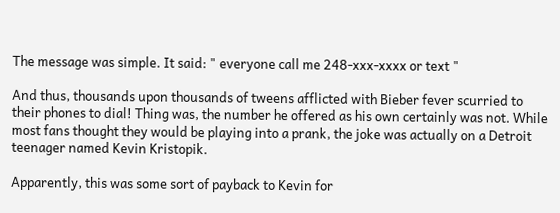The message was simple. It said: " everyone call me 248-xxx-xxxx or text "

And thus, thousands upon thousands of tweens afflicted with Bieber fever scurried to their phones to dial! Thing was, the number he offered as his own certainly was not. While most fans thought they would be playing into a prank, the joke was actually on a Detroit teenager named Kevin Kristopik.

Apparently, this was some sort of payback to Kevin for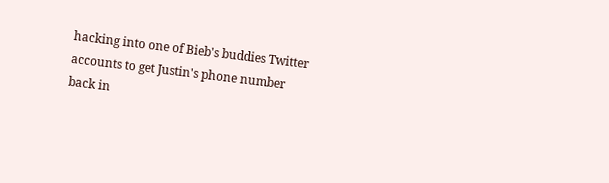hacking into one of Bieb's buddies Twitter accounts to get Justin's phone number back in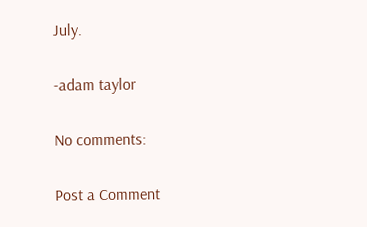July.

-adam taylor

No comments:

Post a Comment